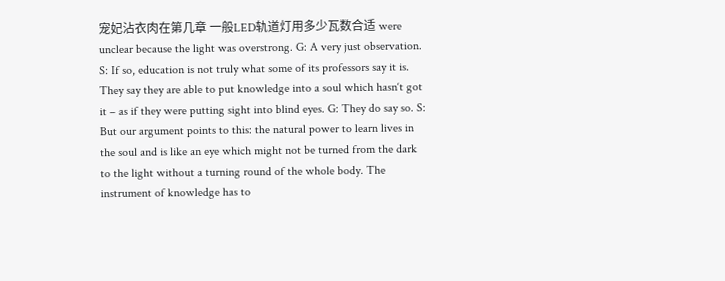宠妃沾衣肉在第几章 一般LED轨道灯用多少瓦数合适 were unclear because the light was overstrong. G: A very just observation. S: If so, education is not truly what some of its professors say it is. They say they are able to put knowledge into a soul which hasn‘t got it – as if they were putting sight into blind eyes. G: They do say so. S: But our argument points to this: the natural power to learn lives in the soul and is like an eye which might not be turned from the dark to the light without a turning round of the whole body. The instrument of knowledge has to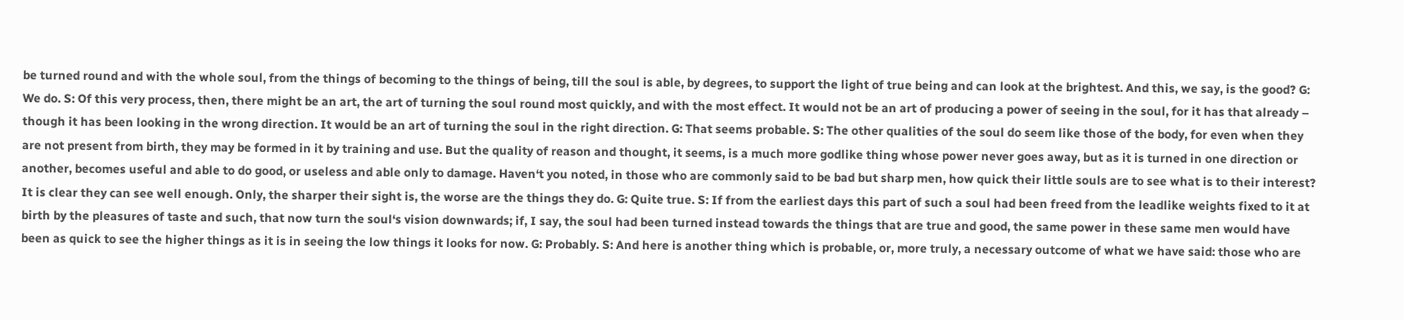be turned round and with the whole soul, from the things of becoming to the things of being, till the soul is able, by degrees, to support the light of true being and can look at the brightest. And this, we say, is the good? G: We do. S: Of this very process, then, there might be an art, the art of turning the soul round most quickly, and with the most effect. It would not be an art of producing a power of seeing in the soul, for it has that already – though it has been looking in the wrong direction. It would be an art of turning the soul in the right direction. G: That seems probable. S: The other qualities of the soul do seem like those of the body, for even when they are not present from birth, they may be formed in it by training and use. But the quality of reason and thought, it seems, is a much more godlike thing whose power never goes away, but as it is turned in one direction or another, becomes useful and able to do good, or useless and able only to damage. Haven‘t you noted, in those who are commonly said to be bad but sharp men, how quick their little souls are to see what is to their interest? It is clear they can see well enough. Only, the sharper their sight is, the worse are the things they do. G: Quite true. S: If from the earliest days this part of such a soul had been freed from the leadlike weights fixed to it at birth by the pleasures of taste and such, that now turn the soul‘s vision downwards; if, I say, the soul had been turned instead towards the things that are true and good, the same power in these same men would have been as quick to see the higher things as it is in seeing the low things it looks for now. G: Probably. S: And here is another thing which is probable, or, more truly, a necessary outcome of what we have said: those who are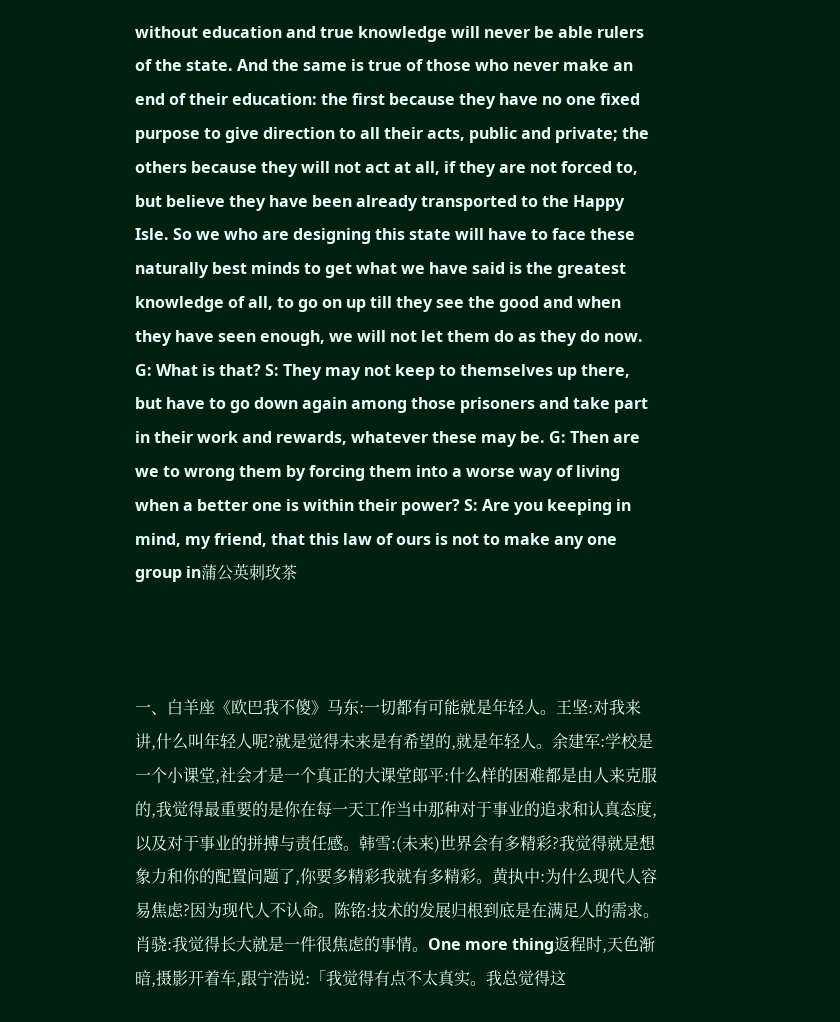without education and true knowledge will never be able rulers of the state. And the same is true of those who never make an end of their education: the first because they have no one fixed purpose to give direction to all their acts, public and private; the others because they will not act at all, if they are not forced to, but believe they have been already transported to the Happy Isle. So we who are designing this state will have to face these naturally best minds to get what we have said is the greatest knowledge of all, to go on up till they see the good and when they have seen enough, we will not let them do as they do now. G: What is that? S: They may not keep to themselves up there, but have to go down again among those prisoners and take part in their work and rewards, whatever these may be. G: Then are we to wrong them by forcing them into a worse way of living when a better one is within their power? S: Are you keeping in mind, my friend, that this law of ours is not to make any one group in蒲公英刺玫茶



一、白羊座《欧巴我不傻》马东:一切都有可能就是年轻人。王坚:对我来讲,什么叫年轻人呢?就是觉得未来是有希望的,就是年轻人。余建军:学校是一个小课堂,社会才是一个真正的大课堂郎平:什么样的困难都是由人来克服的,我觉得最重要的是你在每一天工作当中那种对于事业的追求和认真态度,以及对于事业的拼搏与责任感。韩雪:(未来)世界会有多精彩?我觉得就是想象力和你的配置问题了,你要多精彩我就有多精彩。黄执中:为什么现代人容易焦虑?因为现代人不认命。陈铭:技术的发展归根到底是在满足人的需求。肖骁:我觉得长大就是一件很焦虑的事情。One more thing返程时,天色渐暗,摄影开着车,跟宁浩说:「我觉得有点不太真实。我总觉得这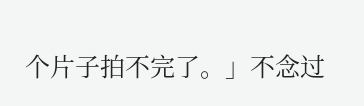个片子拍不完了。」不念过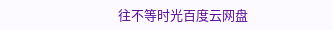往不等时光百度云网盘